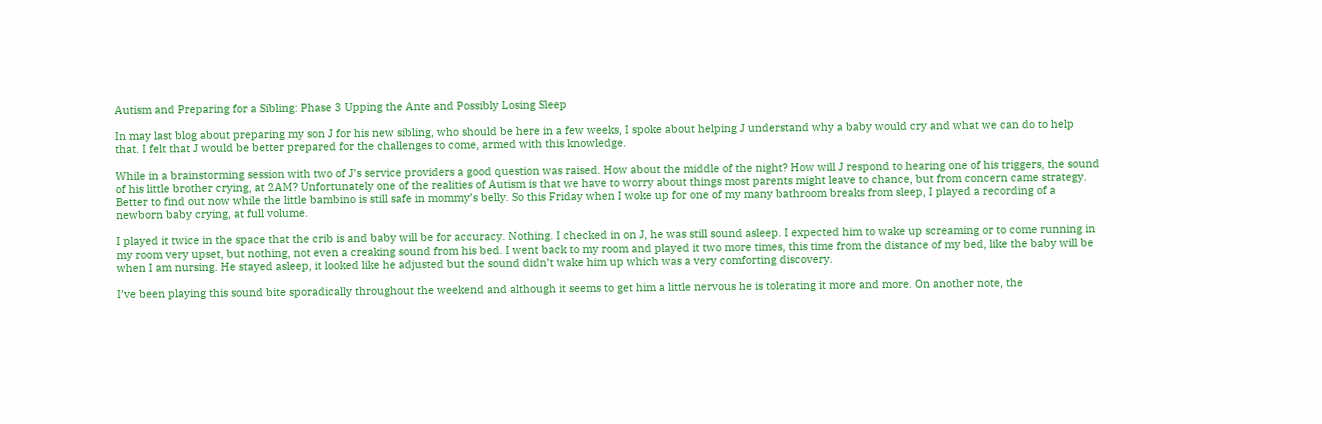Autism and Preparing for a Sibling: Phase 3 Upping the Ante and Possibly Losing Sleep

In may last blog about preparing my son J for his new sibling, who should be here in a few weeks, I spoke about helping J understand why a baby would cry and what we can do to help that. I felt that J would be better prepared for the challenges to come, armed with this knowledge.

While in a brainstorming session with two of J’s service providers a good question was raised. How about the middle of the night? How will J respond to hearing one of his triggers, the sound of his little brother crying, at 2AM? Unfortunately one of the realities of Autism is that we have to worry about things most parents might leave to chance, but from concern came strategy. Better to find out now while the little bambino is still safe in mommy’s belly. So this Friday when I woke up for one of my many bathroom breaks from sleep, I played a recording of a newborn baby crying, at full volume.

I played it twice in the space that the crib is and baby will be for accuracy. Nothing. I checked in on J, he was still sound asleep. I expected him to wake up screaming or to come running in my room very upset, but nothing, not even a creaking sound from his bed. I went back to my room and played it two more times, this time from the distance of my bed, like the baby will be when I am nursing. He stayed asleep, it looked like he adjusted but the sound didn’t wake him up which was a very comforting discovery.

I’ve been playing this sound bite sporadically throughout the weekend and although it seems to get him a little nervous he is tolerating it more and more. On another note, the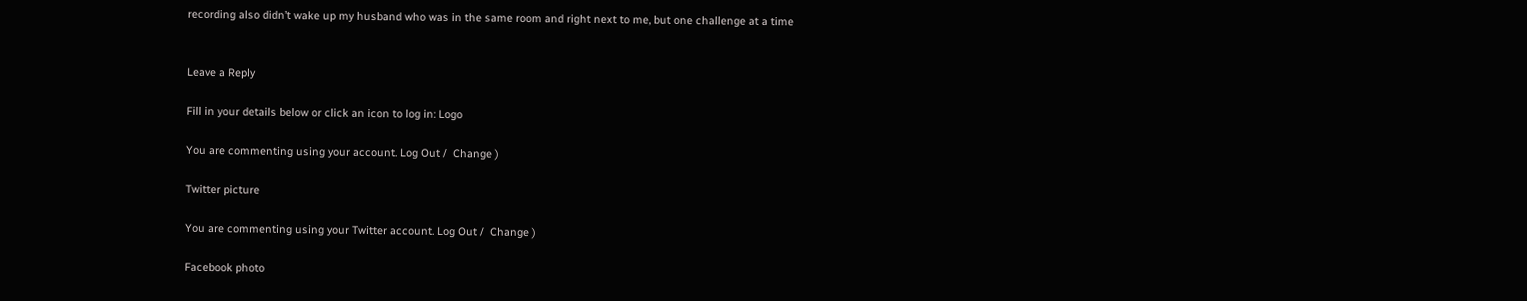recording also didn’t wake up my husband who was in the same room and right next to me, but one challenge at a time


Leave a Reply

Fill in your details below or click an icon to log in: Logo

You are commenting using your account. Log Out /  Change )

Twitter picture

You are commenting using your Twitter account. Log Out /  Change )

Facebook photo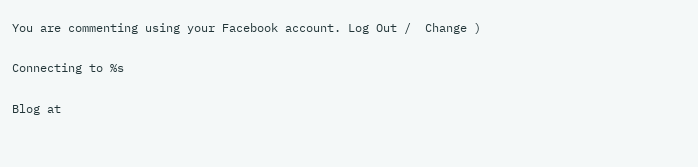You are commenting using your Facebook account. Log Out /  Change )

Connecting to %s

Blog at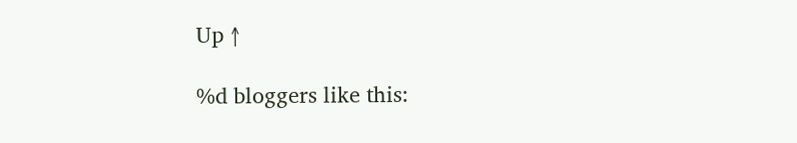Up ↑

%d bloggers like this: